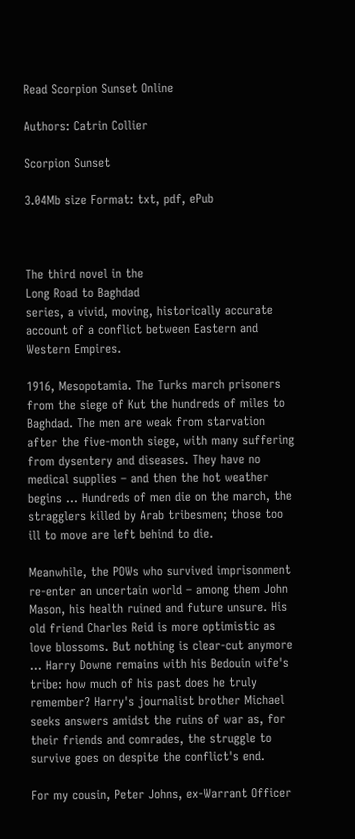Read Scorpion Sunset Online

Authors: Catrin Collier

Scorpion Sunset

3.04Mb size Format: txt, pdf, ePub



The third novel in the
Long Road to Baghdad
series, a vivid, moving, historically accurate account of a conflict between Eastern and Western Empires.

1916, Mesopotamia. The Turks march prisoners from the siege of Kut the hundreds of miles to Baghdad. The men are weak from starvation after the five-month siege, with many suffering from dysentery and diseases. They have no medical supplies – and then the hot weather begins … Hundreds of men die on the march, the stragglers killed by Arab tribesmen; those too ill to move are left behind to die.

Meanwhile, the POWs who survived imprisonment re-enter an uncertain world – among them John Mason, his health ruined and future unsure. His old friend Charles Reid is more optimistic as love blossoms. But nothing is clear-cut anymore … Harry Downe remains with his Bedouin wife's tribe: how much of his past does he truly remember? Harry's journalist brother Michael seeks answers amidst the ruins of war as, for their friends and comrades, the struggle to survive goes on despite the conflict's end.

For my cousin, Peter Johns, ex-Warrant Officer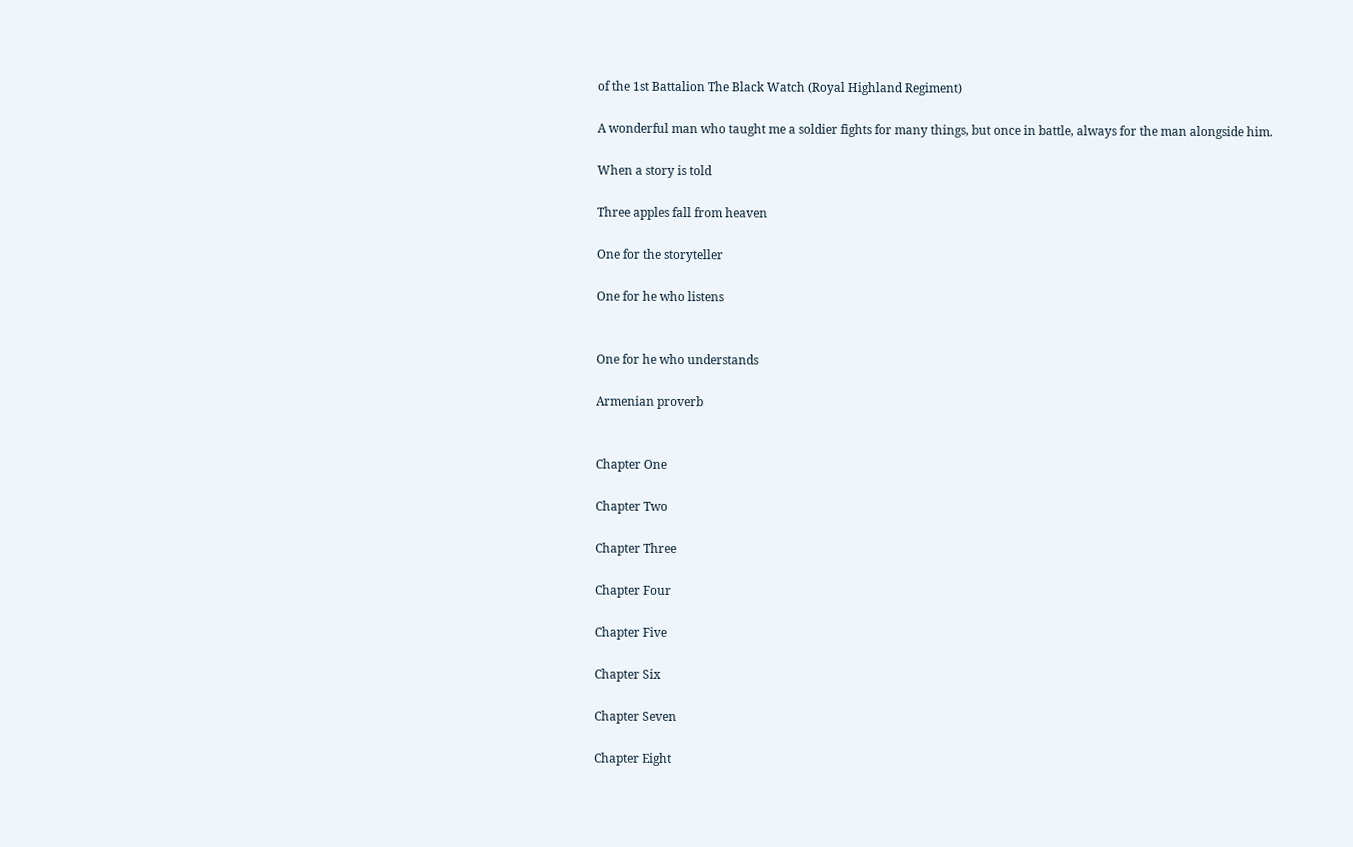of the 1st Battalion The Black Watch (Royal Highland Regiment)

A wonderful man who taught me a soldier fights for many things, but once in battle, always for the man alongside him.

When a story is told

Three apples fall from heaven

One for the storyteller

One for he who listens


One for he who understands

Armenian proverb


Chapter One

Chapter Two

Chapter Three

Chapter Four

Chapter Five

Chapter Six

Chapter Seven

Chapter Eight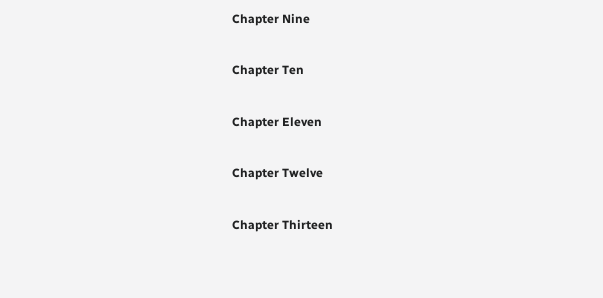Chapter Nine

Chapter Ten

Chapter Eleven

Chapter Twelve

Chapter Thirteen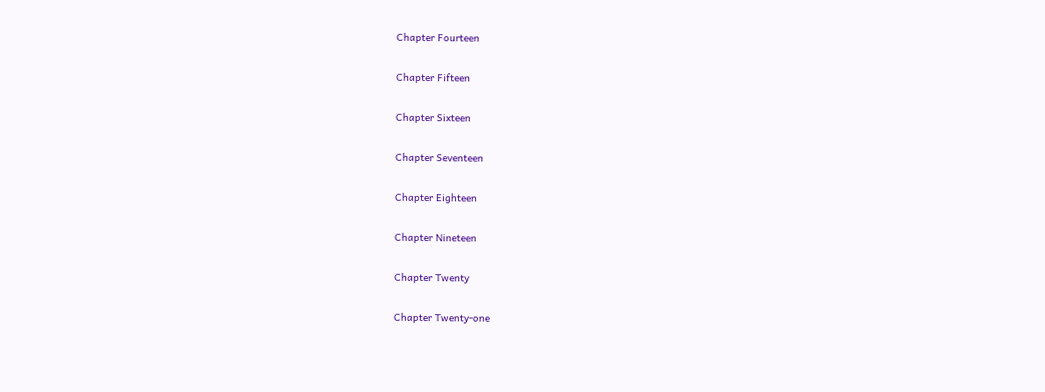Chapter Fourteen

Chapter Fifteen

Chapter Sixteen

Chapter Seventeen

Chapter Eighteen

Chapter Nineteen

Chapter Twenty

Chapter Twenty-one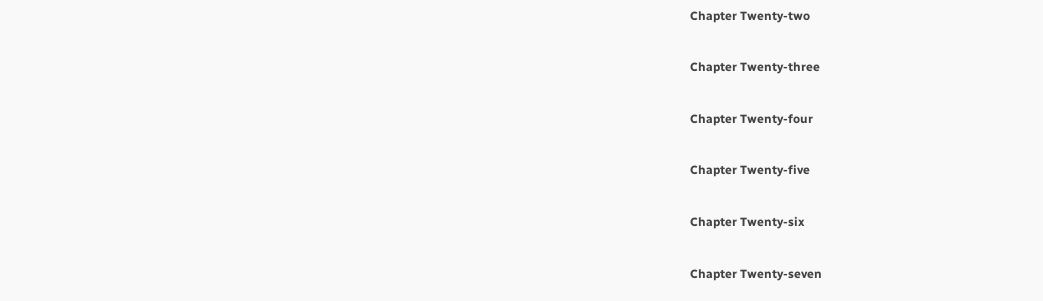Chapter Twenty-two

Chapter Twenty-three

Chapter Twenty-four

Chapter Twenty-five

Chapter Twenty-six

Chapter Twenty-seven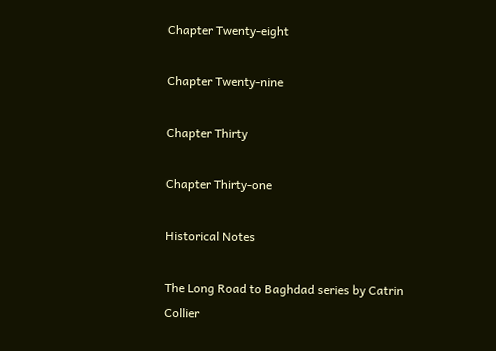Chapter Twenty-eight

Chapter Twenty-nine

Chapter Thirty

Chapter Thirty-one

Historical Notes

The Long Road to Baghdad series by Catrin Collier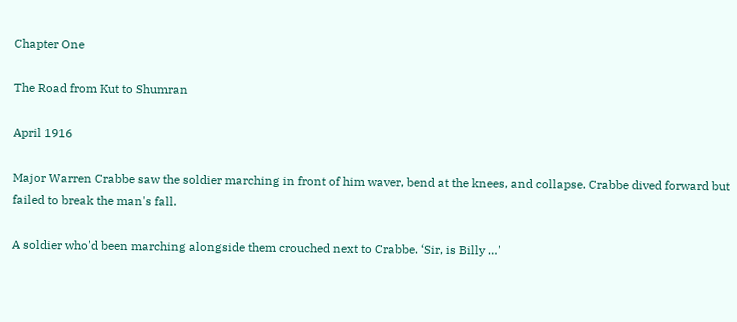Chapter One

The Road from Kut to Shumran

April 1916

Major Warren Crabbe saw the soldier marching in front of him waver, bend at the knees, and collapse. Crabbe dived forward but failed to break the man's fall.

A soldier who'd been marching alongside them crouched next to Crabbe. ‘Sir, is Billy …'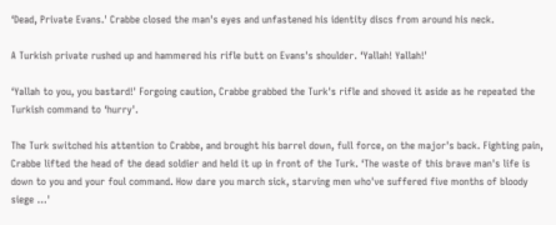‘Dead, Private Evans.' Crabbe closed the man's eyes and unfastened his identity discs from around his neck.

A Turkish private rushed up and hammered his rifle butt on Evans's shoulder. ‘Yallah! Yallah!'

‘Yallah to you, you bastard!' Forgoing caution, Crabbe grabbed the Turk's rifle and shoved it aside as he repeated the Turkish command to ‘hurry'.

The Turk switched his attention to Crabbe, and brought his barrel down, full force, on the major's back. Fighting pain, Crabbe lifted the head of the dead soldier and held it up in front of the Turk. ‘The waste of this brave man's life is down to you and your foul command. How dare you march sick, starving men who've suffered five months of bloody siege …'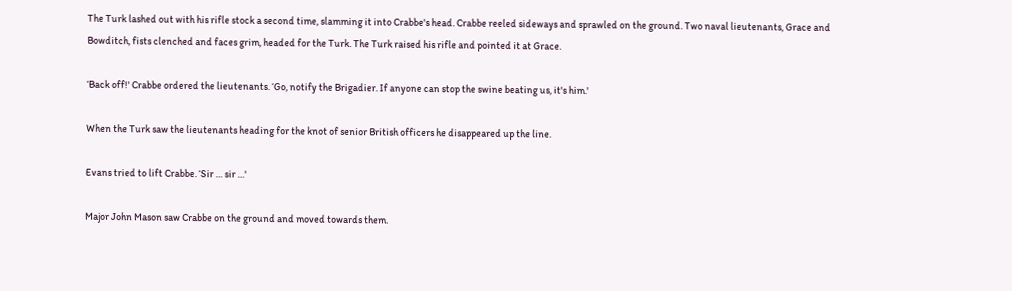The Turk lashed out with his rifle stock a second time, slamming it into Crabbe's head. Crabbe reeled sideways and sprawled on the ground. Two naval lieutenants, Grace and Bowditch, fists clenched and faces grim, headed for the Turk. The Turk raised his rifle and pointed it at Grace.

‘Back off!' Crabbe ordered the lieutenants. ‘Go, notify the Brigadier. If anyone can stop the swine beating us, it's him.'

When the Turk saw the lieutenants heading for the knot of senior British officers he disappeared up the line.

Evans tried to lift Crabbe. ‘Sir … sir …'

Major John Mason saw Crabbe on the ground and moved towards them.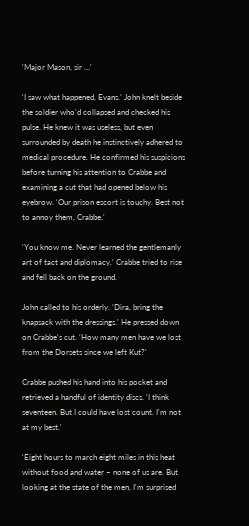‘Major Mason, sir …'

‘I saw what happened, Evans.' John knelt beside the soldier who'd collapsed and checked his pulse. He knew it was useless, but even surrounded by death he instinctively adhered to medical procedure. He confirmed his suspicions before turning his attention to Crabbe and examining a cut that had opened below his eyebrow. ‘Our prison escort is touchy. Best not to annoy them, Crabbe.'

‘You know me. Never learned the gentlemanly art of tact and diplomacy.' Crabbe tried to rise and fell back on the ground.

John called to his orderly. ‘Dira, bring the knapsack with the dressings.' He pressed down on Crabbe's cut. ‘How many men have we lost from the Dorsets since we left Kut?'

Crabbe pushed his hand into his pocket and retrieved a handful of identity discs. ‘I think seventeen. But I could have lost count. I'm not at my best.'

‘Eight hours to march eight miles in this heat without food and water – none of us are. But looking at the state of the men, I'm surprised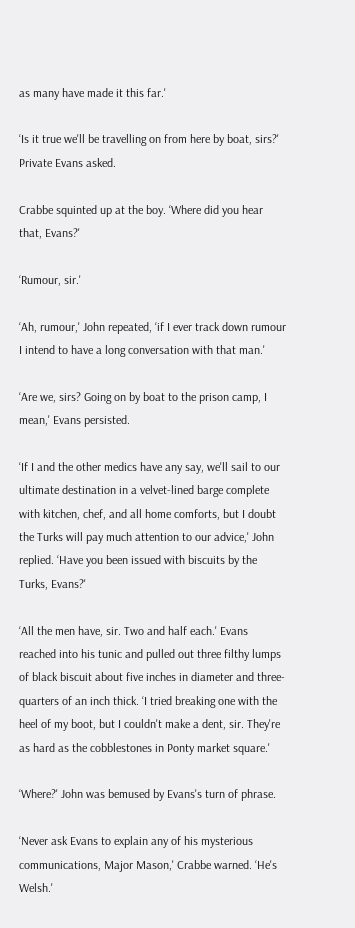as many have made it this far.'

‘Is it true we'll be travelling on from here by boat, sirs?' Private Evans asked.

Crabbe squinted up at the boy. ‘Where did you hear that, Evans?'

‘Rumour, sir.'

‘Ah, rumour,' John repeated, ‘if I ever track down rumour I intend to have a long conversation with that man.'

‘Are we, sirs? Going on by boat to the prison camp, I mean,' Evans persisted.

‘If I and the other medics have any say, we'll sail to our ultimate destination in a velvet-lined barge complete with kitchen, chef, and all home comforts, but I doubt the Turks will pay much attention to our advice,' John replied. ‘Have you been issued with biscuits by the Turks, Evans?'

‘All the men have, sir. Two and half each.' Evans reached into his tunic and pulled out three filthy lumps of black biscuit about five inches in diameter and three-quarters of an inch thick. ‘I tried breaking one with the heel of my boot, but I couldn't make a dent, sir. They're as hard as the cobblestones in Ponty market square.'

‘Where?' John was bemused by Evans's turn of phrase.

‘Never ask Evans to explain any of his mysterious communications, Major Mason,' Crabbe warned. ‘He's Welsh.'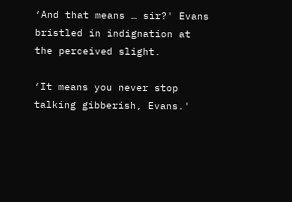‘And that means … sir?' Evans bristled in indignation at the perceived slight.

‘It means you never stop talking gibberish, Evans.'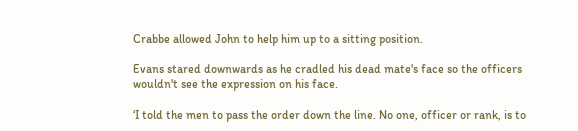Crabbe allowed John to help him up to a sitting position.

Evans stared downwards as he cradled his dead mate's face so the officers wouldn't see the expression on his face.

‘I told the men to pass the order down the line. No one, officer or rank, is to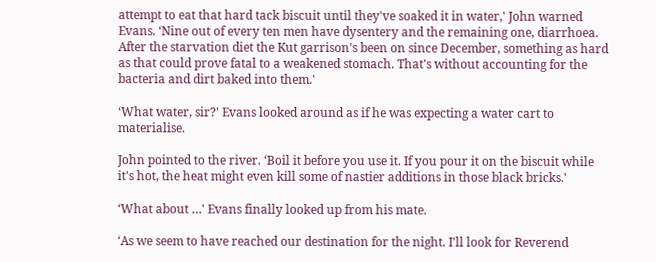attempt to eat that hard tack biscuit until they've soaked it in water,' John warned Evans. ‘Nine out of every ten men have dysentery and the remaining one, diarrhoea. After the starvation diet the Kut garrison's been on since December, something as hard as that could prove fatal to a weakened stomach. That's without accounting for the bacteria and dirt baked into them.'

‘What water, sir?' Evans looked around as if he was expecting a water cart to materialise.

John pointed to the river. ‘Boil it before you use it. If you pour it on the biscuit while it's hot, the heat might even kill some of nastier additions in those black bricks.'

‘What about …' Evans finally looked up from his mate.

‘As we seem to have reached our destination for the night. I'll look for Reverend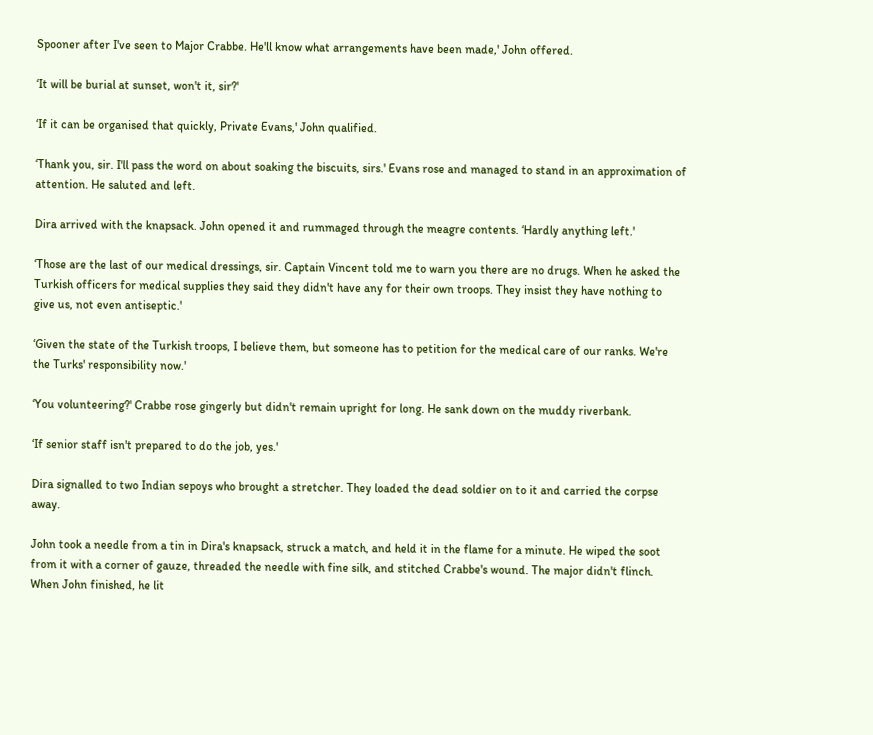Spooner after I've seen to Major Crabbe. He'll know what arrangements have been made,' John offered.

‘It will be burial at sunset, won't it, sir?'

‘If it can be organised that quickly, Private Evans,' John qualified.

‘Thank you, sir. I'll pass the word on about soaking the biscuits, sirs.' Evans rose and managed to stand in an approximation of attention. He saluted and left.

Dira arrived with the knapsack. John opened it and rummaged through the meagre contents. ‘Hardly anything left.'

‘Those are the last of our medical dressings, sir. Captain Vincent told me to warn you there are no drugs. When he asked the Turkish officers for medical supplies they said they didn't have any for their own troops. They insist they have nothing to give us, not even antiseptic.'

‘Given the state of the Turkish troops, I believe them, but someone has to petition for the medical care of our ranks. We're the Turks' responsibility now.'

‘You volunteering?' Crabbe rose gingerly but didn't remain upright for long. He sank down on the muddy riverbank.

‘If senior staff isn't prepared to do the job, yes.'

Dira signalled to two Indian sepoys who brought a stretcher. They loaded the dead soldier on to it and carried the corpse away.

John took a needle from a tin in Dira's knapsack, struck a match, and held it in the flame for a minute. He wiped the soot from it with a corner of gauze, threaded the needle with fine silk, and stitched Crabbe's wound. The major didn't flinch. When John finished, he lit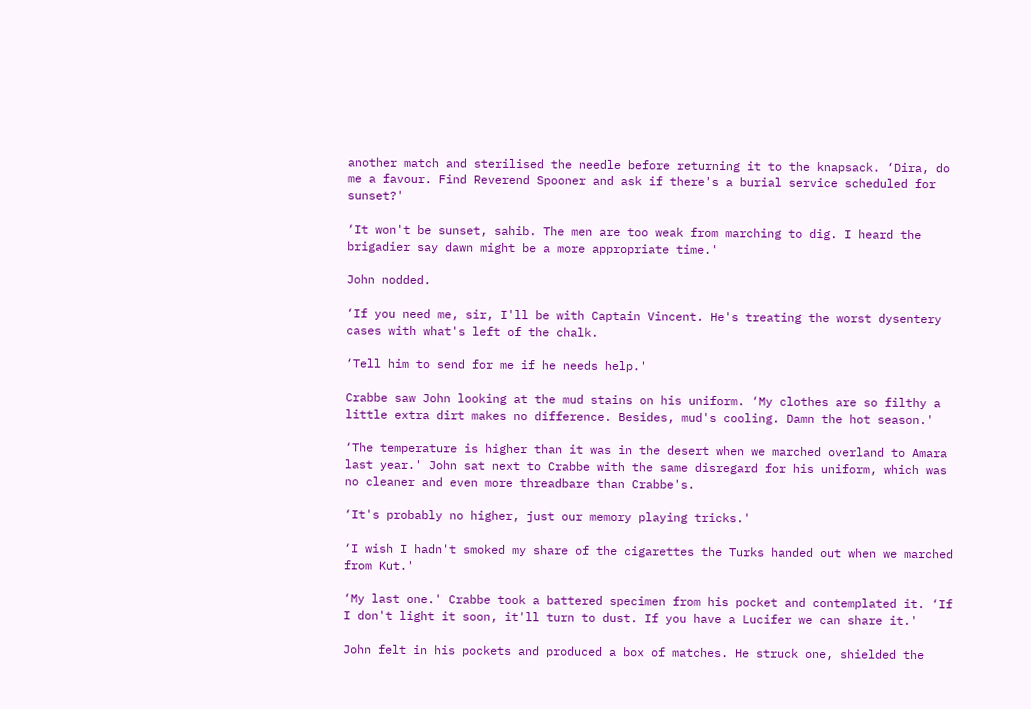another match and sterilised the needle before returning it to the knapsack. ‘Dira, do me a favour. Find Reverend Spooner and ask if there's a burial service scheduled for sunset?'

‘It won't be sunset, sahib. The men are too weak from marching to dig. I heard the brigadier say dawn might be a more appropriate time.'

John nodded.

‘If you need me, sir, I'll be with Captain Vincent. He's treating the worst dysentery cases with what's left of the chalk.

‘Tell him to send for me if he needs help.'

Crabbe saw John looking at the mud stains on his uniform. ‘My clothes are so filthy a little extra dirt makes no difference. Besides, mud's cooling. Damn the hot season.'

‘The temperature is higher than it was in the desert when we marched overland to Amara last year.' John sat next to Crabbe with the same disregard for his uniform, which was no cleaner and even more threadbare than Crabbe's.

‘It's probably no higher, just our memory playing tricks.'

‘I wish I hadn't smoked my share of the cigarettes the Turks handed out when we marched from Kut.'

‘My last one.' Crabbe took a battered specimen from his pocket and contemplated it. ‘If I don't light it soon, it'll turn to dust. If you have a Lucifer we can share it.'

John felt in his pockets and produced a box of matches. He struck one, shielded the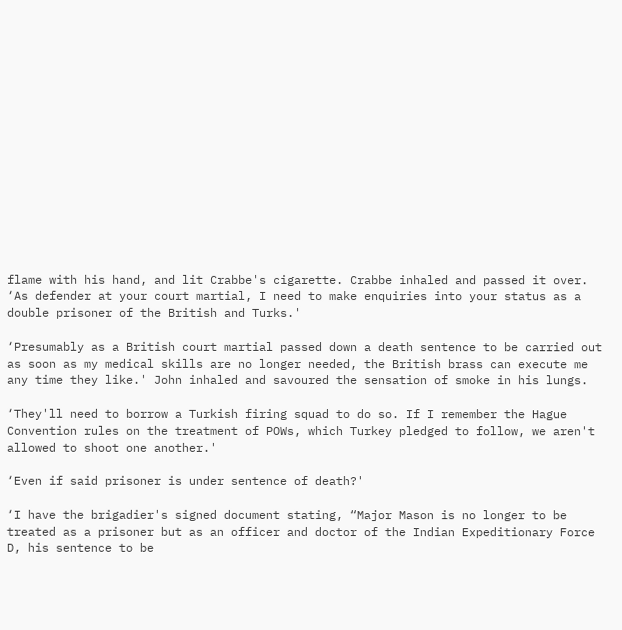flame with his hand, and lit Crabbe's cigarette. Crabbe inhaled and passed it over. ‘As defender at your court martial, I need to make enquiries into your status as a double prisoner of the British and Turks.'

‘Presumably as a British court martial passed down a death sentence to be carried out as soon as my medical skills are no longer needed, the British brass can execute me any time they like.' John inhaled and savoured the sensation of smoke in his lungs.

‘They'll need to borrow a Turkish firing squad to do so. If I remember the Hague Convention rules on the treatment of POWs, which Turkey pledged to follow, we aren't allowed to shoot one another.'

‘Even if said prisoner is under sentence of death?'

‘I have the brigadier's signed document stating, “Major Mason is no longer to be treated as a prisoner but as an officer and doctor of the Indian Expeditionary Force D, his sentence to be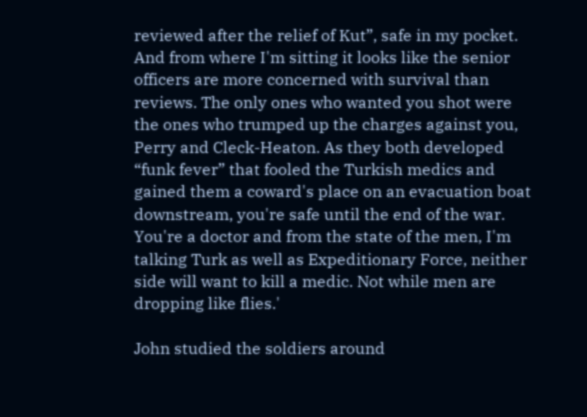reviewed after the relief of Kut”, safe in my pocket. And from where I'm sitting it looks like the senior officers are more concerned with survival than reviews. The only ones who wanted you shot were the ones who trumped up the charges against you, Perry and Cleck-Heaton. As they both developed “funk fever” that fooled the Turkish medics and gained them a coward's place on an evacuation boat downstream, you're safe until the end of the war. You're a doctor and from the state of the men, I'm talking Turk as well as Expeditionary Force, neither side will want to kill a medic. Not while men are dropping like flies.'

John studied the soldiers around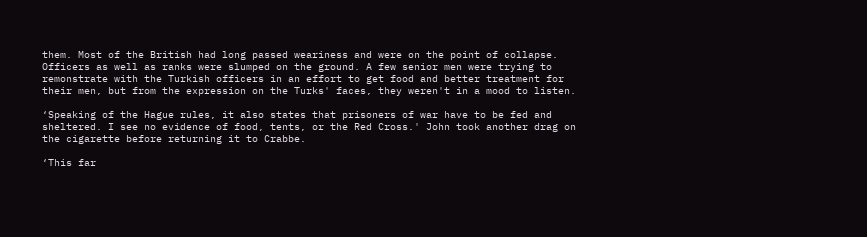them. Most of the British had long passed weariness and were on the point of collapse. Officers as well as ranks were slumped on the ground. A few senior men were trying to remonstrate with the Turkish officers in an effort to get food and better treatment for their men, but from the expression on the Turks' faces, they weren't in a mood to listen.

‘Speaking of the Hague rules, it also states that prisoners of war have to be fed and sheltered. I see no evidence of food, tents, or the Red Cross.' John took another drag on the cigarette before returning it to Crabbe.

‘This far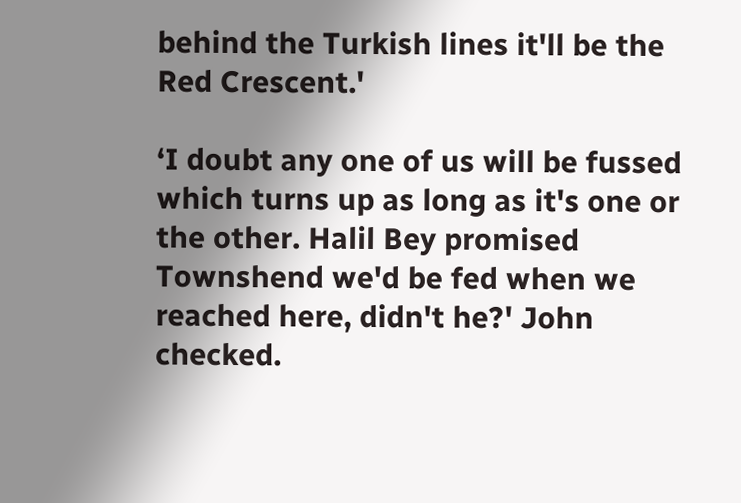behind the Turkish lines it'll be the Red Crescent.'

‘I doubt any one of us will be fussed which turns up as long as it's one or the other. Halil Bey promised Townshend we'd be fed when we reached here, didn't he?' John checked.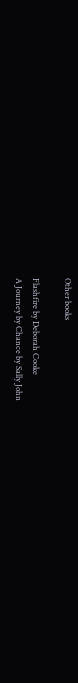Other books

Flashfire by Deborah Cooke
A Journey by Chance by Sally John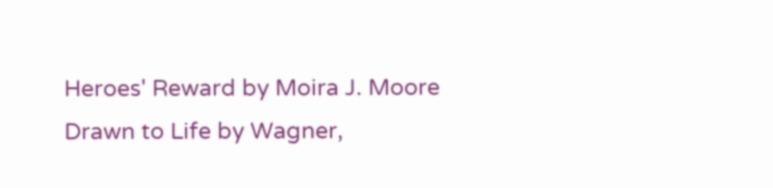Heroes' Reward by Moira J. Moore
Drawn to Life by Wagner,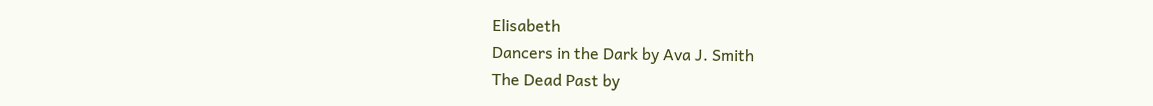Elisabeth
Dancers in the Dark by Ava J. Smith
The Dead Past by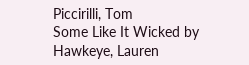Piccirilli, Tom
Some Like It Wicked by Hawkeye, Lauren